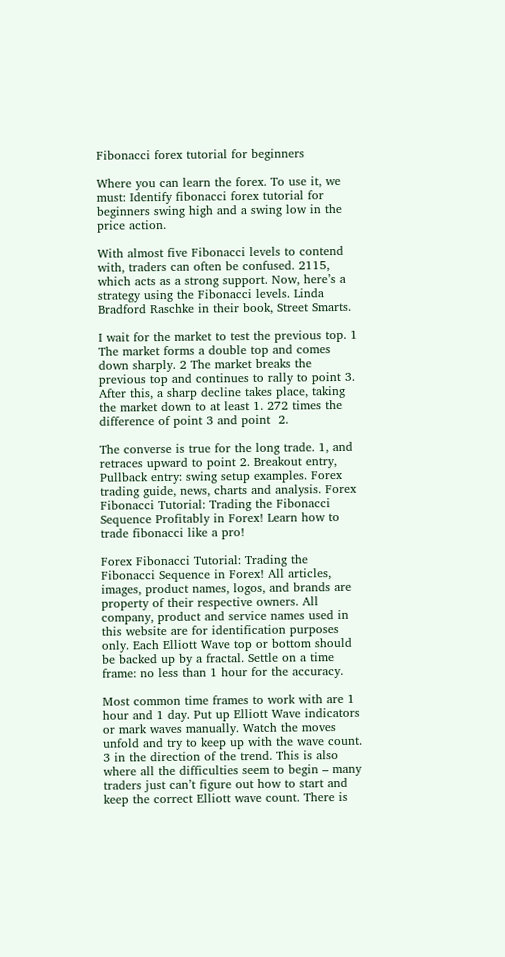Fibonacci forex tutorial for beginners

Where you can learn the forex. To use it, we must: Identify fibonacci forex tutorial for beginners swing high and a swing low in the price action.

With almost five Fibonacci levels to contend with, traders can often be confused. 2115, which acts as a strong support. Now, here’s a strategy using the Fibonacci levels. Linda Bradford Raschke in their book, Street Smarts.

I wait for the market to test the previous top. 1 The market forms a double top and comes down sharply. 2 The market breaks the previous top and continues to rally to point 3. After this, a sharp decline takes place, taking the market down to at least 1. 272 times the difference of point 3 and point  2.

The converse is true for the long trade. 1, and retraces upward to point 2. Breakout entry, Pullback entry: swing setup examples. Forex trading guide, news, charts and analysis. Forex Fibonacci Tutorial: Trading the Fibonacci Sequence Profitably in Forex! Learn how to trade fibonacci like a pro!

Forex Fibonacci Tutorial: Trading the Fibonacci Sequence in Forex! All articles, images, product names, logos, and brands are property of their respective owners. All company, product and service names used in this website are for identification purposes only. Each Elliott Wave top or bottom should be backed up by a fractal. Settle on a time frame: no less than 1 hour for the accuracy.

Most common time frames to work with are 1 hour and 1 day. Put up Elliott Wave indicators or mark waves manually. Watch the moves unfold and try to keep up with the wave count. 3 in the direction of the trend. This is also where all the difficulties seem to begin – many traders just can’t figure out how to start and keep the correct Elliott wave count. There is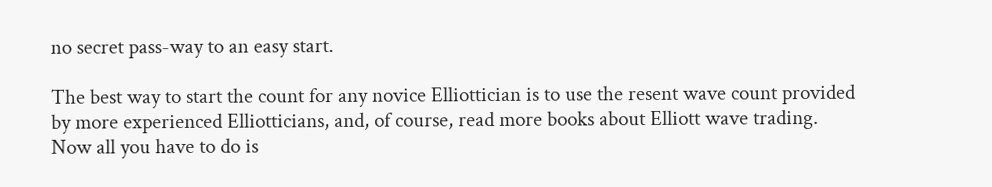no secret pass-way to an easy start.

The best way to start the count for any novice Elliottician is to use the resent wave count provided by more experienced Elliotticians, and, of course, read more books about Elliott wave trading. Now all you have to do is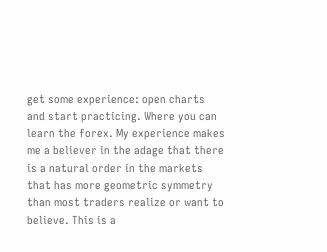get some experience: open charts and start practicing. Where you can learn the forex. My experience makes me a believer in the adage that there is a natural order in the markets that has more geometric symmetry than most traders realize or want to believe. This is a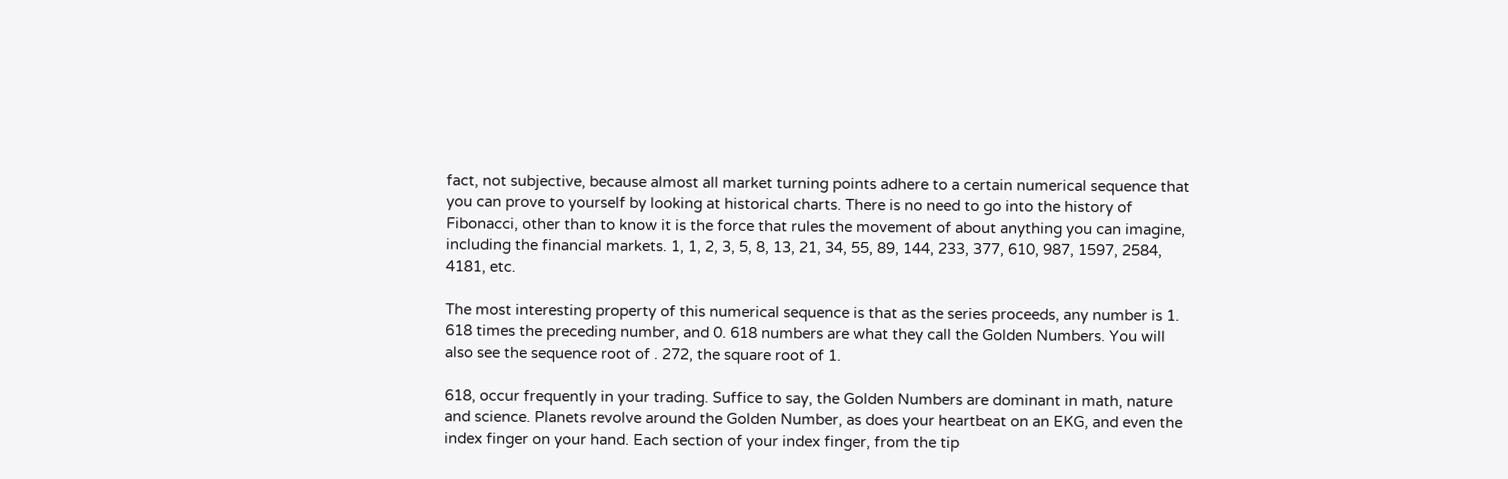fact, not subjective, because almost all market turning points adhere to a certain numerical sequence that you can prove to yourself by looking at historical charts. There is no need to go into the history of Fibonacci, other than to know it is the force that rules the movement of about anything you can imagine, including the financial markets. 1, 1, 2, 3, 5, 8, 13, 21, 34, 55, 89, 144, 233, 377, 610, 987, 1597, 2584, 4181, etc.

The most interesting property of this numerical sequence is that as the series proceeds, any number is 1. 618 times the preceding number, and 0. 618 numbers are what they call the Golden Numbers. You will also see the sequence root of . 272, the square root of 1.

618, occur frequently in your trading. Suffice to say, the Golden Numbers are dominant in math, nature and science. Planets revolve around the Golden Number, as does your heartbeat on an EKG, and even the index finger on your hand. Each section of your index finger, from the tip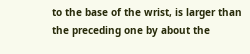to the base of the wrist, is larger than the preceding one by about the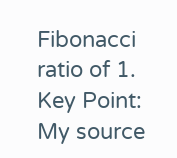Fibonacci ratio of 1. Key Point:  My source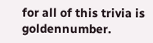for all of this trivia is goldennumber.